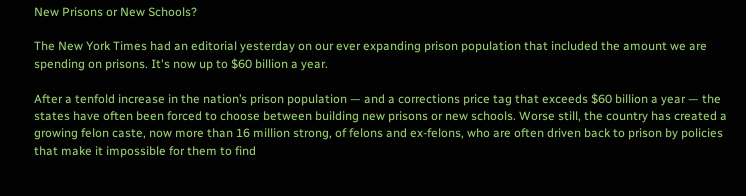New Prisons or New Schools?

The New York Times had an editorial yesterday on our ever expanding prison population that included the amount we are spending on prisons. It's now up to $60 billion a year.

After a tenfold increase in the nation’s prison population — and a corrections price tag that exceeds $60 billion a year — the states have often been forced to choose between building new prisons or new schools. Worse still, the country has created a growing felon caste, now more than 16 million strong, of felons and ex-felons, who are often driven back to prison by policies that make it impossible for them to find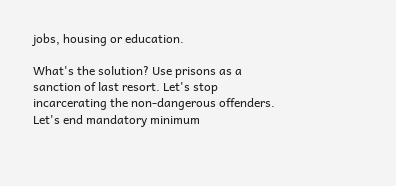jobs, housing or education.

What's the solution? Use prisons as a sanction of last resort. Let's stop incarcerating the non-dangerous offenders. Let's end mandatory minimum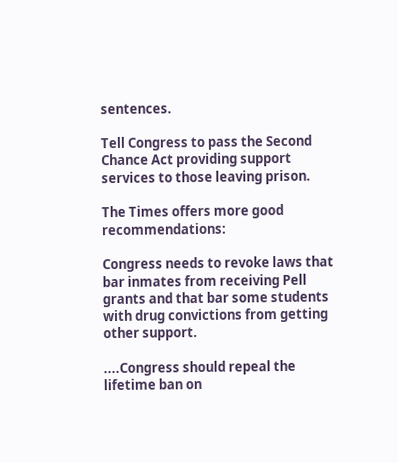sentences.

Tell Congress to pass the Second Chance Act providing support services to those leaving prison.

The Times offers more good recommendations:

Congress needs to revoke laws that bar inmates from receiving Pell grants and that bar some students with drug convictions from getting other support.

....Congress should repeal the lifetime ban on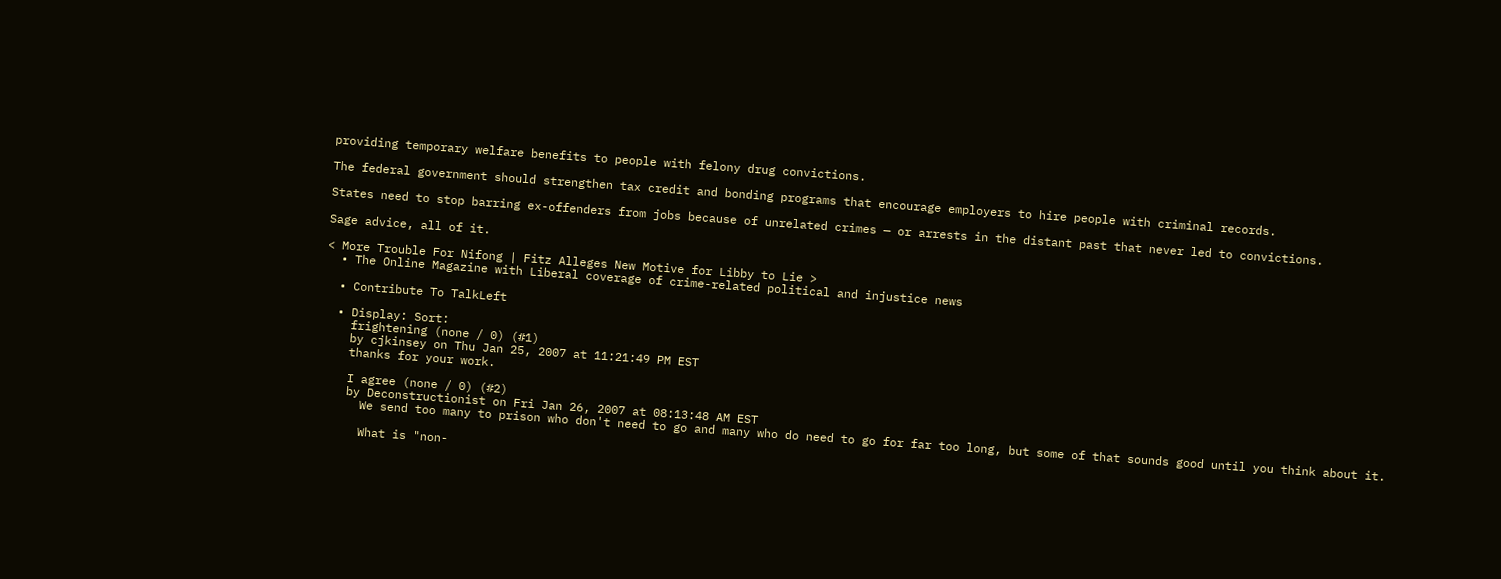providing temporary welfare benefits to people with felony drug convictions.

The federal government should strengthen tax credit and bonding programs that encourage employers to hire people with criminal records.

States need to stop barring ex-offenders from jobs because of unrelated crimes — or arrests in the distant past that never led to convictions.

Sage advice, all of it.

< More Trouble For Nifong | Fitz Alleges New Motive for Libby to Lie >
  • The Online Magazine with Liberal coverage of crime-related political and injustice news

  • Contribute To TalkLeft

  • Display: Sort:
    frightening (none / 0) (#1)
    by cjkinsey on Thu Jan 25, 2007 at 11:21:49 PM EST
    thanks for your work.

    I agree (none / 0) (#2)
    by Deconstructionist on Fri Jan 26, 2007 at 08:13:48 AM EST
      We send too many to prison who don't need to go and many who do need to go for far too long, but some of that sounds good until you think about it.

      What is "non-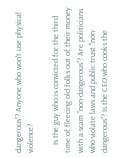dangerous"? Anyone who won't use physical violence?

    Is the guy who is convicted for the third time of fleecing old folks out of their money with a scam "non-dangerous"? Are politicians  who violate laws and public trust "non-dangerous"? Is the CEO who cooks the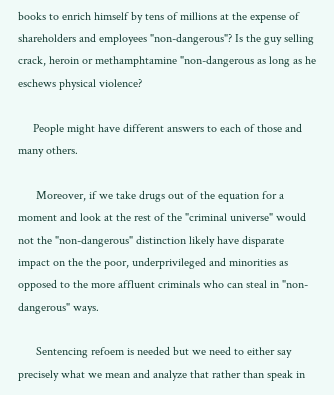books to enrich himself by tens of millions at the expense of shareholders and employees "non-dangerous"? Is the guy selling crack, heroin or methamphtamine "non-dangerous as long as he eschews physical violence?

     People might have different answers to each of those and many others.

      Moreover, if we take drugs out of the equation for a moment and look at the rest of the "criminal universe" would not the "non-dangerous" distinction likely have disparate impact on the the poor, underprivileged and minorities as opposed to the more affluent criminals who can steal in "non-dangerous" ways.

      Sentencing refoem is needed but we need to either say precisely what we mean and analyze that rather than speak in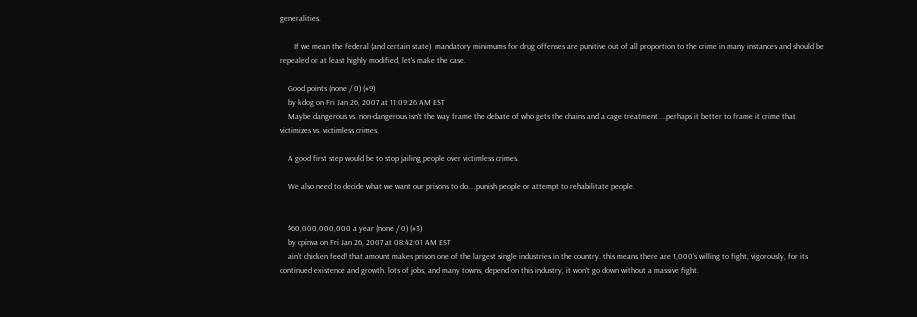generalities.

       If we mean the federal (and certain state)  mandatory minimums for drug offenses are punitive out of all proportion to the crime in many instances and should be repealed or at least highly modified, let's make the case.

    Good points (none / 0) (#9)
    by kdog on Fri Jan 26, 2007 at 11:09:26 AM EST
    Maybe dangerous vs. non-dangerous isn't the way frame the debate of who gets the chains and a cage treatment....perhaps it better to frame it crime that victimizes vs. victimless crimes.

    A good first step would be to stop jailing people over victimless crimes.

    We also need to decide what we want our prisons to do....punish people or attempt to rehabilitate people.


    $60,000,000,000 a year (none / 0) (#3)
    by cpinva on Fri Jan 26, 2007 at 08:42:01 AM EST
    ain't chicken feed! that amount makes prison one of the largest single industries in the country. this means there are 1,000's willing to fight, vigorously, for its continued existence and growth. lots of jobs, and many towns, depend on this industry, it won't go down without a massive fight.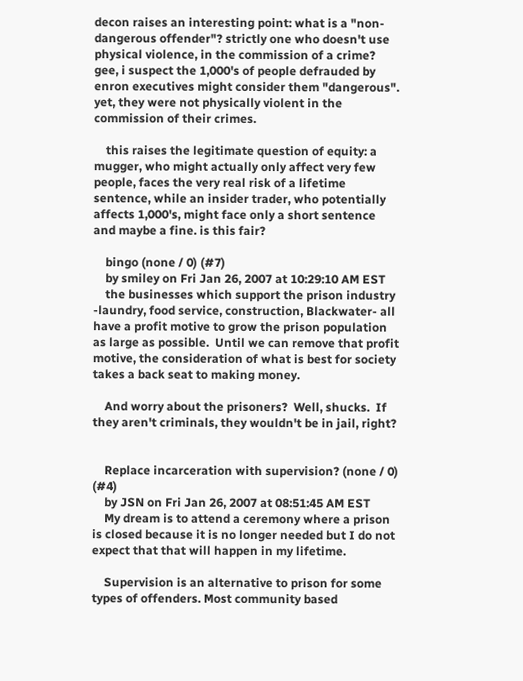decon raises an interesting point: what is a "non-dangerous offender"? strictly one who doesn't use physical violence, in the commission of a crime? gee, i suspect the 1,000's of people defrauded by enron executives might consider them "dangerous". yet, they were not physically violent in the commission of their crimes.

    this raises the legitimate question of equity: a mugger, who might actually only affect very few people, faces the very real risk of a lifetime sentence, while an insider trader, who potentially affects 1,000's, might face only a short sentence and maybe a fine. is this fair?

    bingo (none / 0) (#7)
    by smiley on Fri Jan 26, 2007 at 10:29:10 AM EST
    the businesses which support the prison industry -laundry, food service, construction, Blackwater- all have a profit motive to grow the prison population as large as possible.  Until we can remove that profit motive, the consideration of what is best for society takes a back seat to making money.

    And worry about the prisoners?  Well, shucks.  If they aren't criminals, they wouldn't be in jail, right?


    Replace incarceration with supervision? (none / 0) (#4)
    by JSN on Fri Jan 26, 2007 at 08:51:45 AM EST
    My dream is to attend a ceremony where a prison is closed because it is no longer needed but I do not expect that that will happen in my lifetime.

    Supervision is an alternative to prison for some types of offenders. Most community based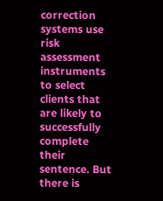correction systems use risk assessment instruments to select clients that are likely to successfully complete their sentence. But there is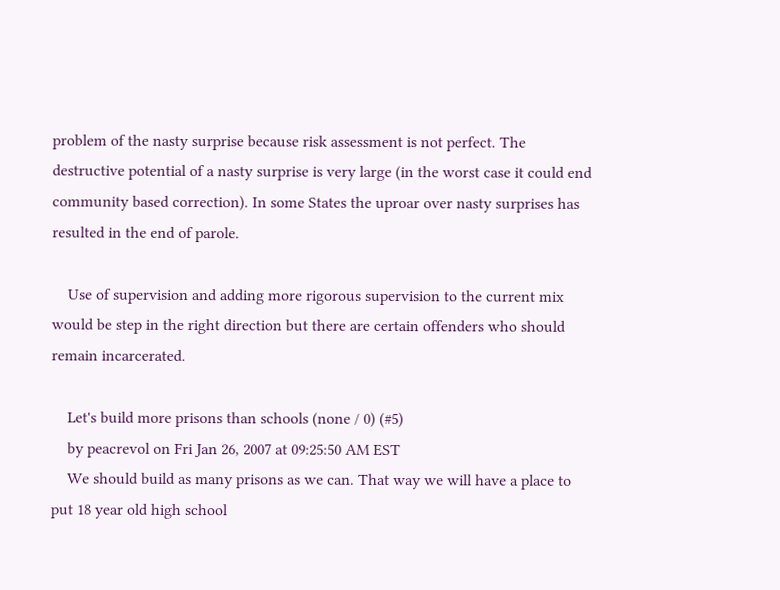problem of the nasty surprise because risk assessment is not perfect. The destructive potential of a nasty surprise is very large (in the worst case it could end community based correction). In some States the uproar over nasty surprises has resulted in the end of parole.

    Use of supervision and adding more rigorous supervision to the current mix would be step in the right direction but there are certain offenders who should remain incarcerated.

    Let's build more prisons than schools (none / 0) (#5)
    by peacrevol on Fri Jan 26, 2007 at 09:25:50 AM EST
    We should build as many prisons as we can. That way we will have a place to put 18 year old high school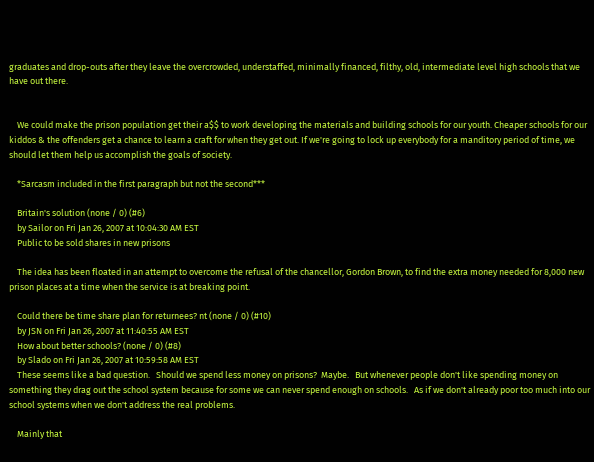graduates and drop-outs after they leave the overcrowded, understaffed, minimally financed, filthy, old, intermediate level high schools that we have out there.


    We could make the prison population get their a$$ to work developing the materials and building schools for our youth. Cheaper schools for our kiddos & the offenders get a chance to learn a craft for when they get out. If we're going to lock up everybody for a manditory period of time, we should let them help us accomplish the goals of society.

    *Sarcasm included in the first paragraph but not the second***

    Britain's solution (none / 0) (#6)
    by Sailor on Fri Jan 26, 2007 at 10:04:30 AM EST
    Public to be sold shares in new prisons

    The idea has been floated in an attempt to overcome the refusal of the chancellor, Gordon Brown, to find the extra money needed for 8,000 new prison places at a time when the service is at breaking point.

    Could there be time share plan for returnees? nt (none / 0) (#10)
    by JSN on Fri Jan 26, 2007 at 11:40:55 AM EST
    How about better schools? (none / 0) (#8)
    by Slado on Fri Jan 26, 2007 at 10:59:58 AM EST
    These seems like a bad question.   Should we spend less money on prisons?  Maybe.   But whenever people don't like spending money on something they drag out the school system because for some we can never spend enough on schools.   As if we don't already poor too much into our school systems when we don't address the real problems.

    Mainly that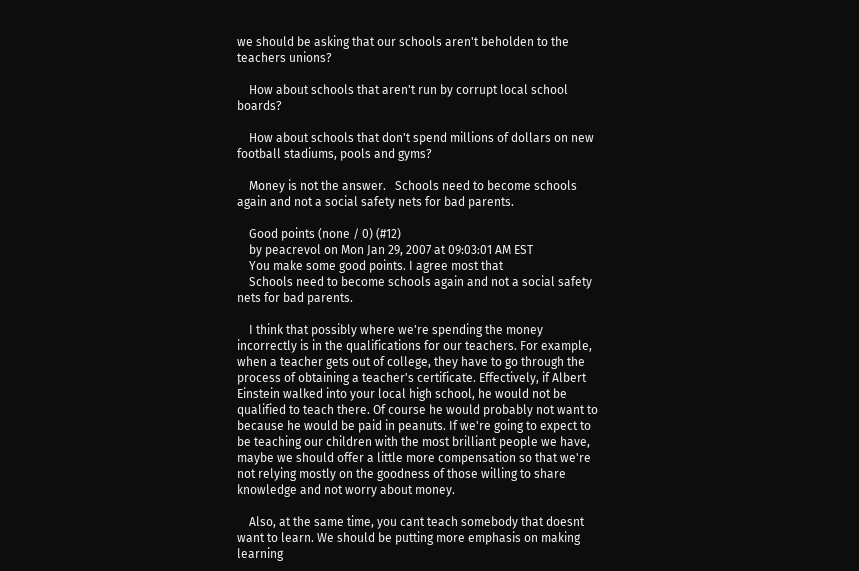we should be asking that our schools aren't beholden to the teachers unions?

    How about schools that aren't run by corrupt local school boards?

    How about schools that don't spend millions of dollars on new football stadiums, pools and gyms?

    Money is not the answer.   Schools need to become schools again and not a social safety nets for bad parents.

    Good points (none / 0) (#12)
    by peacrevol on Mon Jan 29, 2007 at 09:03:01 AM EST
    You make some good points. I agree most that
    Schools need to become schools again and not a social safety nets for bad parents.

    I think that possibly where we're spending the money incorrectly is in the qualifications for our teachers. For example, when a teacher gets out of college, they have to go through the process of obtaining a teacher's certificate. Effectively, if Albert Einstein walked into your local high school, he would not be qualified to teach there. Of course he would probably not want to because he would be paid in peanuts. If we're going to expect to be teaching our children with the most brilliant people we have, maybe we should offer a little more compensation so that we're not relying mostly on the goodness of those willing to share knowledge and not worry about money.

    Also, at the same time, you cant teach somebody that doesnt want to learn. We should be putting more emphasis on making learning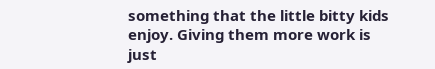something that the little bitty kids enjoy. Giving them more work is just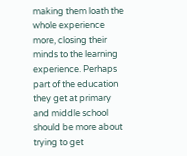making them loath the whole experience more, closing their minds to the learning experience. Perhaps part of the education they get at primary and middle school should be more about trying to get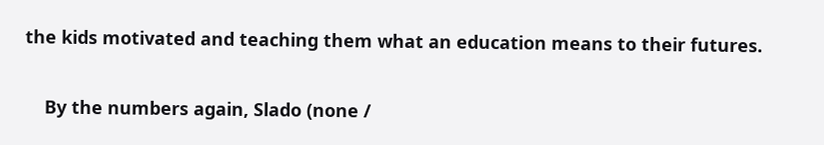the kids motivated and teaching them what an education means to their futures.


    By the numbers again, Slado (none /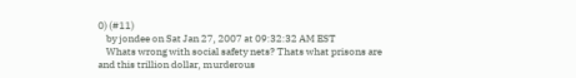0) (#11)
    by jondee on Sat Jan 27, 2007 at 09:32:32 AM EST
    Whats wrong with social safety nets? Thats what prisons are and this trillion dollar, murderous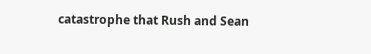catastrophe that Rush and Sean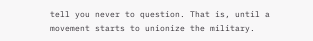tell you never to question. That is, until a movement starts to unionize the military.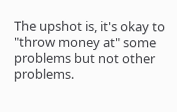The upshot is, it's okay to "throw money at" some problems but not other problems.